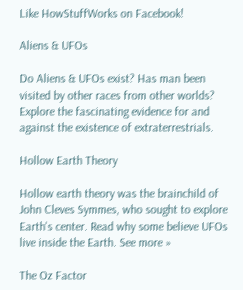Like HowStuffWorks on Facebook!

Aliens & UFOs

Do Aliens & UFOs exist? Has man been visited by other races from other worlds? Explore the fascinating evidence for and against the existence of extraterrestrials.

Hollow Earth Theory

Hollow earth theory was the brainchild of John Cleves Symmes, who sought to explore Earth's center. Read why some believe UFOs live inside the Earth. See more »

The Oz Factor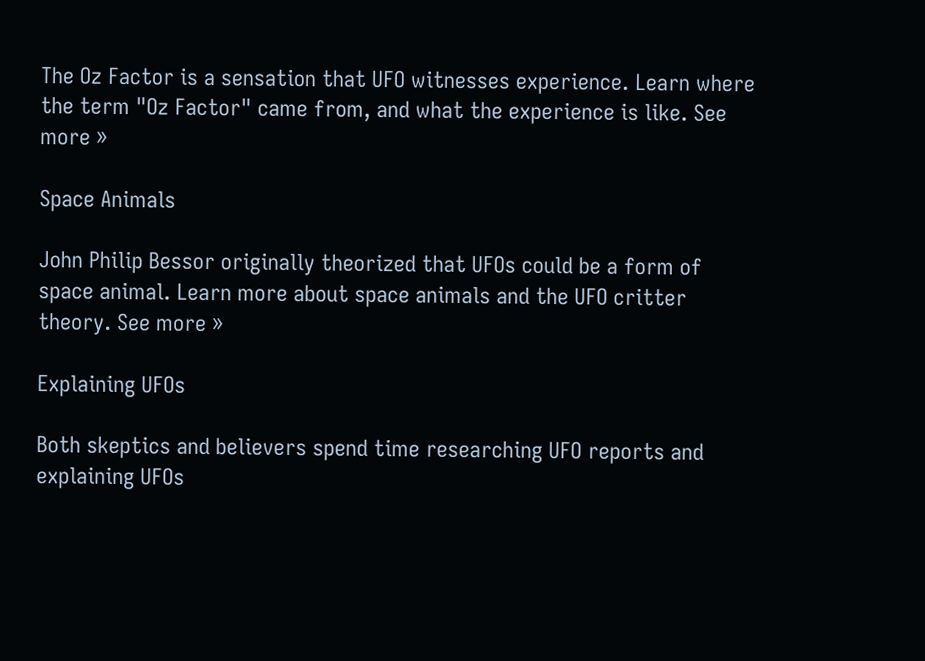The Oz Factor is a sensation that UFO witnesses experience. Learn where the term "Oz Factor" came from, and what the experience is like. See more »

Space Animals

John Philip Bessor originally theorized that UFOs could be a form of space animal. Learn more about space animals and the UFO critter theory. See more »

Explaining UFOs

Both skeptics and believers spend time researching UFO reports and explaining UFOs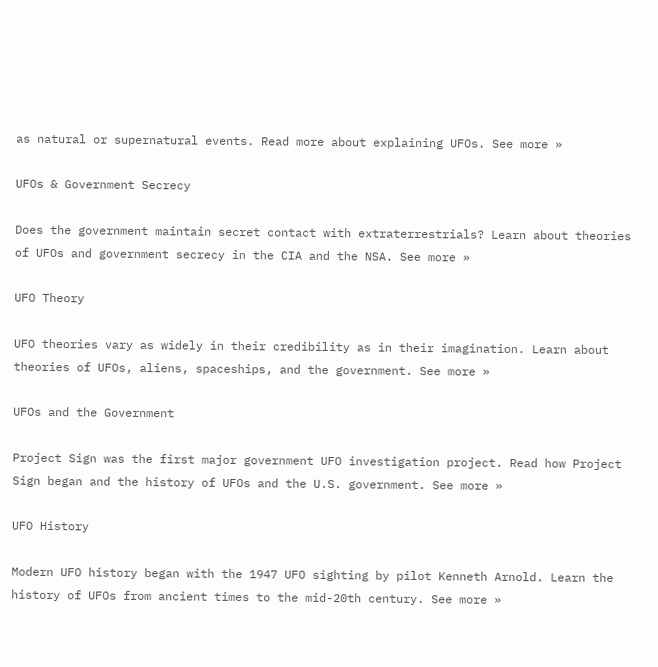as natural or supernatural events. Read more about explaining UFOs. See more »

UFOs & Government Secrecy

Does the government maintain secret contact with extraterrestrials? Learn about theories of UFOs and government secrecy in the CIA and the NSA. See more »

UFO Theory

UFO theories vary as widely in their credibility as in their imagination. Learn about theories of UFOs, aliens, spaceships, and the government. See more »

UFOs and the Government

Project Sign was the first major government UFO investigation project. Read how Project Sign began and the history of UFOs and the U.S. government. See more »

UFO History

Modern UFO history began with the 1947 UFO sighting by pilot Kenneth Arnold. Learn the history of UFOs from ancient times to the mid-20th century. See more »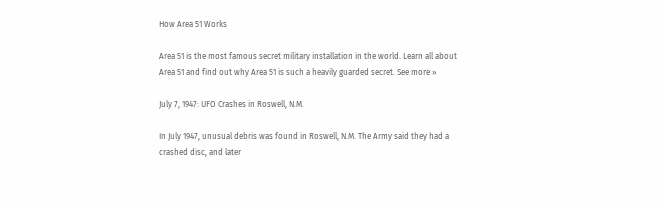How Area 51 Works

Area 51 is the most famous secret military installation in the world. Learn all about Area 51 and find out why Area 51 is such a heavily guarded secret. See more »

July 7, 1947: UFO Crashes in Roswell, N.M.

In July 1947, unusual debris was found in Roswell, N.M. The Army said they had a crashed disc, and later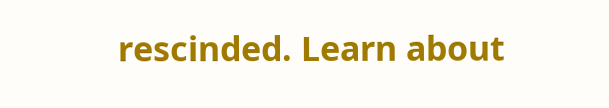rescinded. Learn about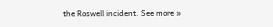the Roswell incident. See more »